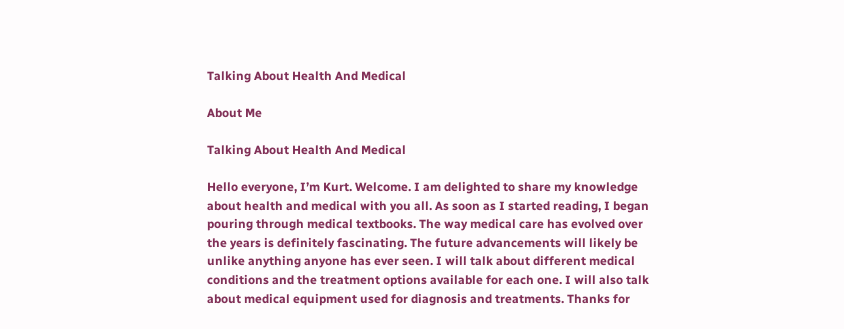Talking About Health And Medical

About Me

Talking About Health And Medical

Hello everyone, I’m Kurt. Welcome. I am delighted to share my knowledge about health and medical with you all. As soon as I started reading, I began pouring through medical textbooks. The way medical care has evolved over the years is definitely fascinating. The future advancements will likely be unlike anything anyone has ever seen. I will talk about different medical conditions and the treatment options available for each one. I will also talk about medical equipment used for diagnosis and treatments. Thanks for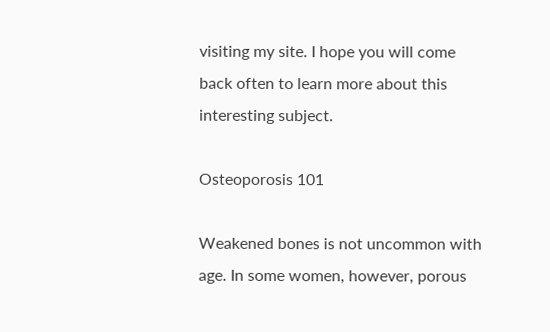visiting my site. I hope you will come back often to learn more about this interesting subject.

Osteoporosis 101

Weakened bones is not uncommon with age. In some women, however, porous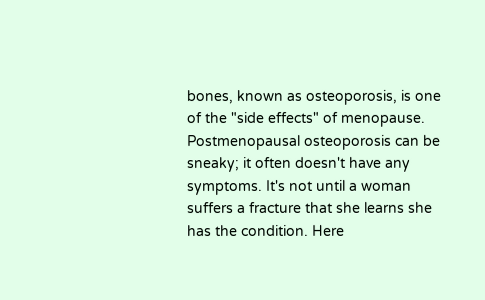bones, known as osteoporosis, is one of the "side effects" of menopause. Postmenopausal osteoporosis can be sneaky; it often doesn't have any symptoms. It's not until a woman suffers a fracture that she learns she has the condition. Here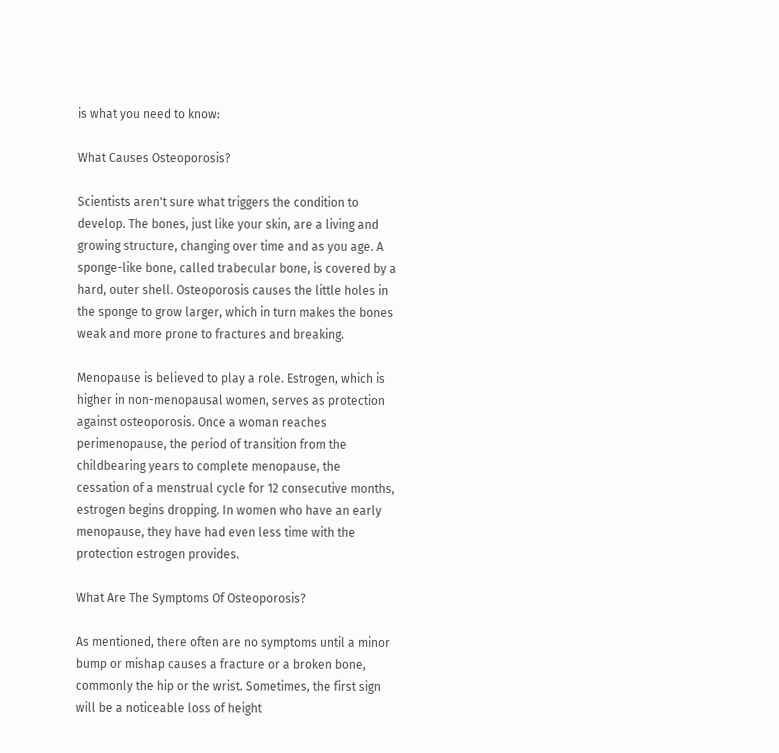is what you need to know:

What Causes Osteoporosis?

Scientists aren't sure what triggers the condition to develop. The bones, just like your skin, are a living and growing structure, changing over time and as you age. A sponge-like bone, called trabecular bone, is covered by a hard, outer shell. Osteoporosis causes the little holes in the sponge to grow larger, which in turn makes the bones weak and more prone to fractures and breaking.

Menopause is believed to play a role. Estrogen, which is higher in non-menopausal women, serves as protection against osteoporosis. Once a woman reaches perimenopause, the period of transition from the childbearing years to complete menopause, the cessation of a menstrual cycle for 12 consecutive months, estrogen begins dropping. In women who have an early menopause, they have had even less time with the protection estrogen provides.

What Are The Symptoms Of Osteoporosis?

As mentioned, there often are no symptoms until a minor bump or mishap causes a fracture or a broken bone, commonly the hip or the wrist. Sometimes, the first sign will be a noticeable loss of height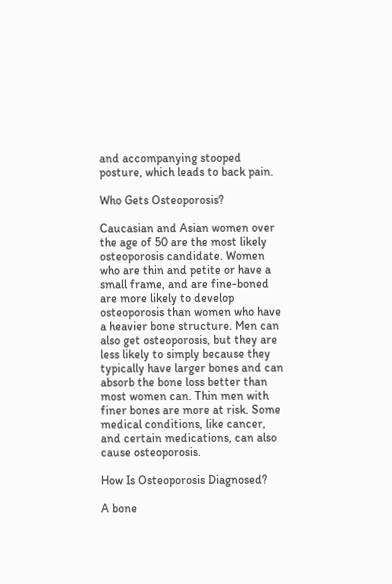and accompanying stooped posture, which leads to back pain.

Who Gets Osteoporosis?

Caucasian and Asian women over the age of 50 are the most likely osteoporosis candidate. Women who are thin and petite or have a small frame, and are fine-boned are more likely to develop osteoporosis than women who have a heavier bone structure. Men can also get osteoporosis, but they are less likely to simply because they typically have larger bones and can absorb the bone loss better than most women can. Thin men with finer bones are more at risk. Some medical conditions, like cancer, and certain medications, can also cause osteoporosis.

How Is Osteoporosis Diagnosed?

A bone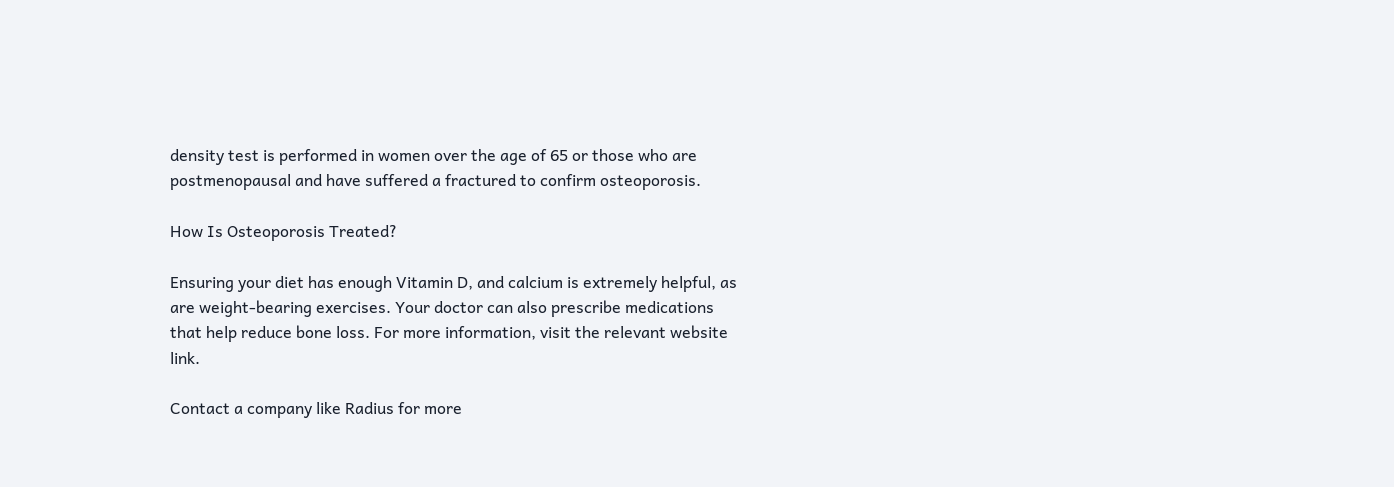density test is performed in women over the age of 65 or those who are postmenopausal and have suffered a fractured to confirm osteoporosis.

How Is Osteoporosis Treated?

Ensuring your diet has enough Vitamin D, and calcium is extremely helpful, as are weight-bearing exercises. Your doctor can also prescribe medications that help reduce bone loss. For more information, visit the relevant website link.

Contact a company like Radius for more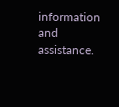information and assistance.